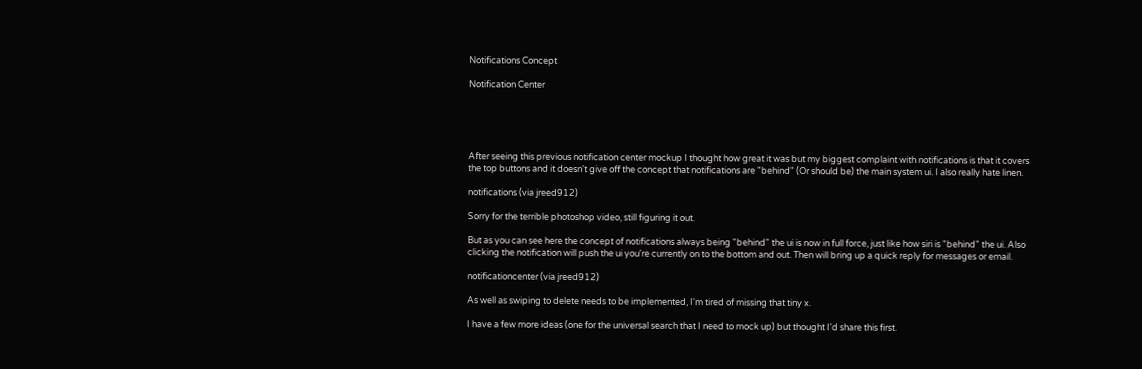Notifications Concept

Notification Center





After seeing this previous notification center mockup I thought how great it was but my biggest complaint with notifications is that it covers the top buttons and it doesn't give off the concept that notifications are "behind" (Or should be) the main system ui. I also really hate linen.

notifications (via jreed912)

Sorry for the terrible photoshop video, still figuring it out.

But as you can see here the concept of notifications always being "behind" the ui is now in full force, just like how siri is "behind" the ui. Also clicking the notification will push the ui you're currently on to the bottom and out. Then will bring up a quick reply for messages or email.

notificationcenter (via jreed912)

As well as swiping to delete needs to be implemented, I'm tired of missing that tiny x.

I have a few more ideas (one for the universal search that I need to mock up) but thought I'd share this first.